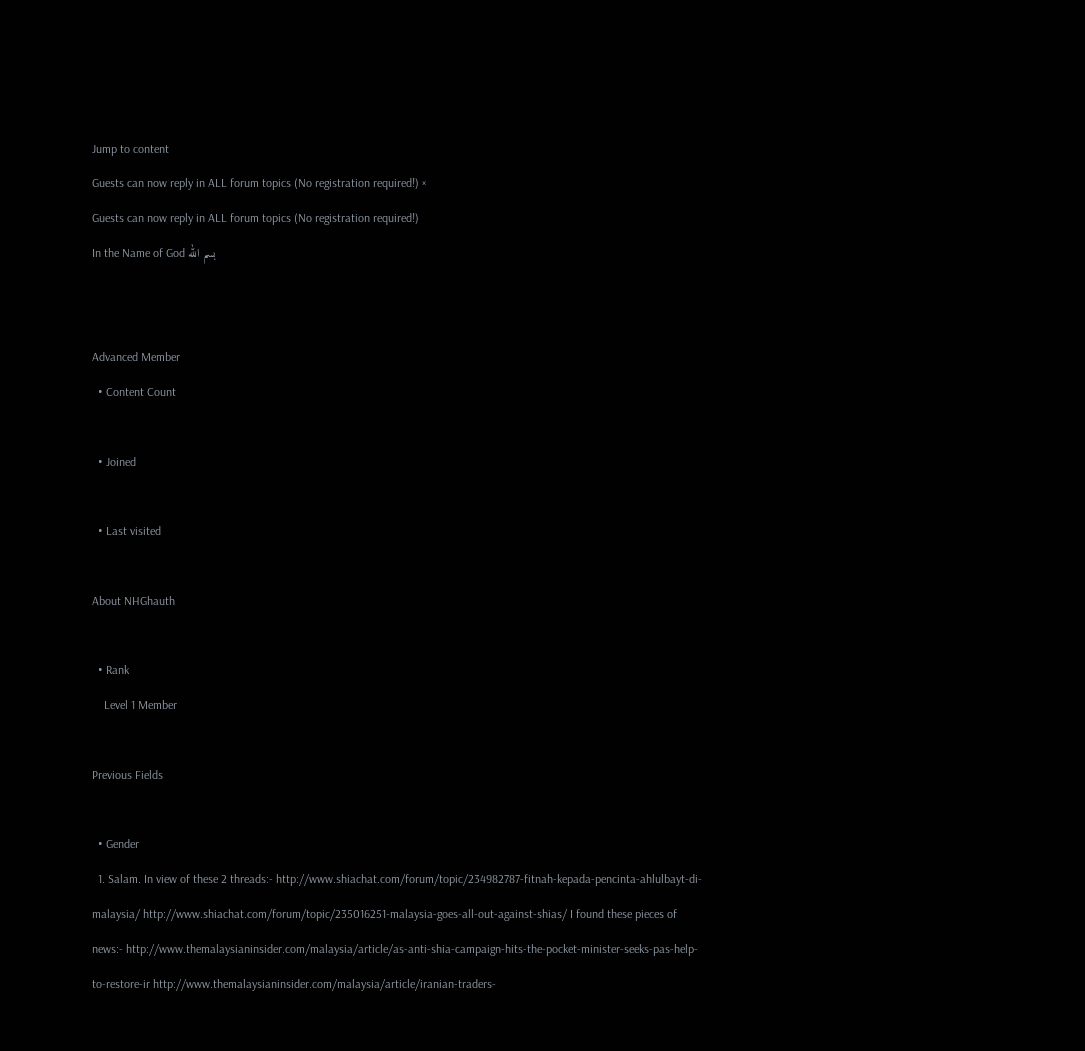Jump to content
Guests can now reply in ALL forum topics (No registration required!) ×
Guests can now reply in ALL forum topics (No registration required!)
In the Name of God بسم الله


Advanced Member
  • Content Count

  • Joined

  • Last visited

About NHGhauth

  • Rank
    Level 1 Member

Previous Fields

  • Gender
  1. Salam. In view of these 2 threads:- http://www.shiachat.com/forum/topic/234982787-fitnah-kepada-pencinta-ahlulbayt-di-malaysia/ http://www.shiachat.com/forum/topic/235016251-malaysia-goes-all-out-against-shias/ I found these pieces of news:- http://www.themalaysianinsider.com/malaysia/article/as-anti-shia-campaign-hits-the-pocket-minister-seeks-pas-help-to-restore-ir http://www.themalaysianinsider.com/malaysia/article/iranian-traders-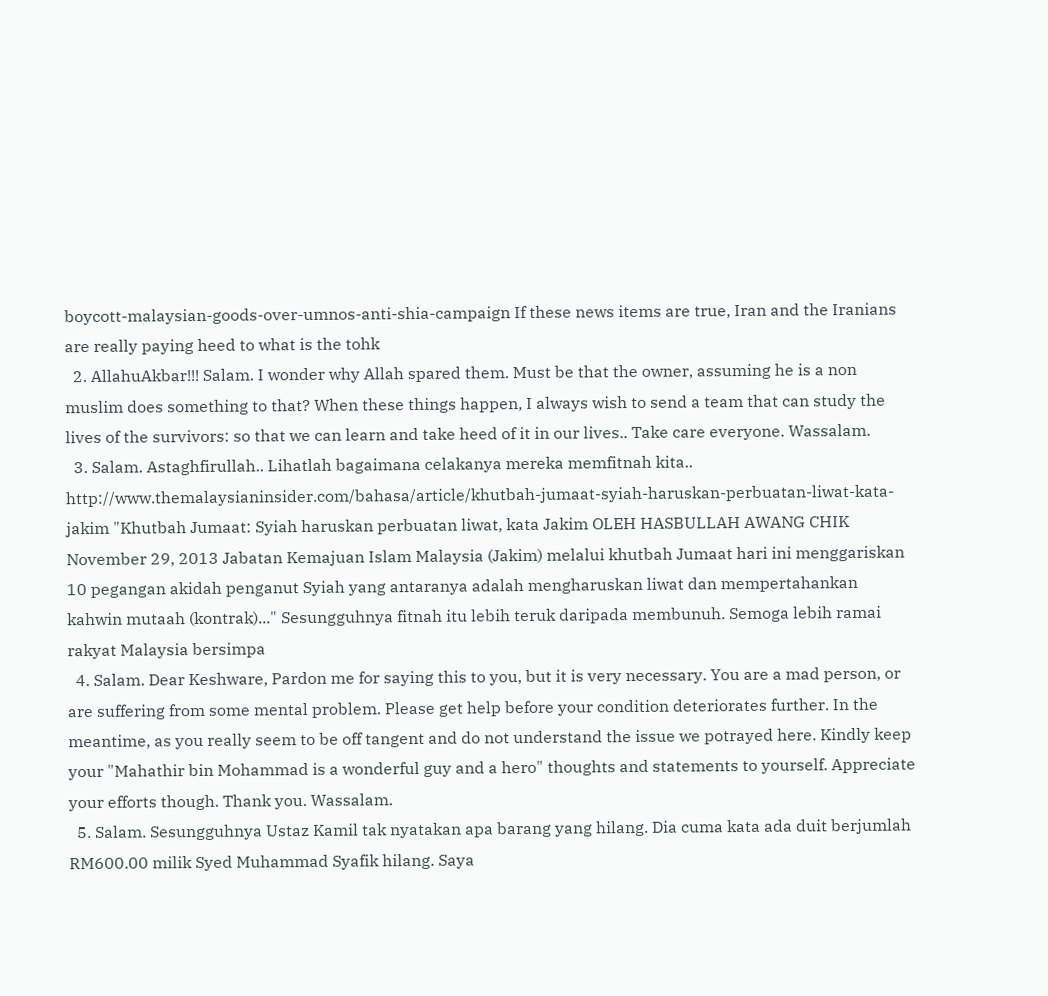boycott-malaysian-goods-over-umnos-anti-shia-campaign If these news items are true, Iran and the Iranians are really paying heed to what is the tohk
  2. AllahuAkbar!!! Salam. I wonder why Allah spared them. Must be that the owner, assuming he is a non muslim does something to that? When these things happen, I always wish to send a team that can study the lives of the survivors: so that we can learn and take heed of it in our lives.. Take care everyone. Wassalam.
  3. Salam. Astaghfirullah.. Lihatlah bagaimana celakanya mereka memfitnah kita.. http://www.themalaysianinsider.com/bahasa/article/khutbah-jumaat-syiah-haruskan-perbuatan-liwat-kata-jakim "Khutbah Jumaat: Syiah haruskan perbuatan liwat, kata Jakim OLEH HASBULLAH AWANG CHIK November 29, 2013 Jabatan Kemajuan Islam Malaysia (Jakim) melalui khutbah Jumaat hari ini menggariskan 10 pegangan akidah penganut Syiah yang antaranya adalah mengharuskan liwat dan mempertahankan kahwin mutaah (kontrak)..." Sesungguhnya fitnah itu lebih teruk daripada membunuh. Semoga lebih ramai rakyat Malaysia bersimpa
  4. Salam. Dear Keshware, Pardon me for saying this to you, but it is very necessary. You are a mad person, or are suffering from some mental problem. Please get help before your condition deteriorates further. In the meantime, as you really seem to be off tangent and do not understand the issue we potrayed here. Kindly keep your "Mahathir bin Mohammad is a wonderful guy and a hero" thoughts and statements to yourself. Appreciate your efforts though. Thank you. Wassalam.
  5. Salam. Sesungguhnya Ustaz Kamil tak nyatakan apa barang yang hilang. Dia cuma kata ada duit berjumlah RM600.00 milik Syed Muhammad Syafik hilang. Saya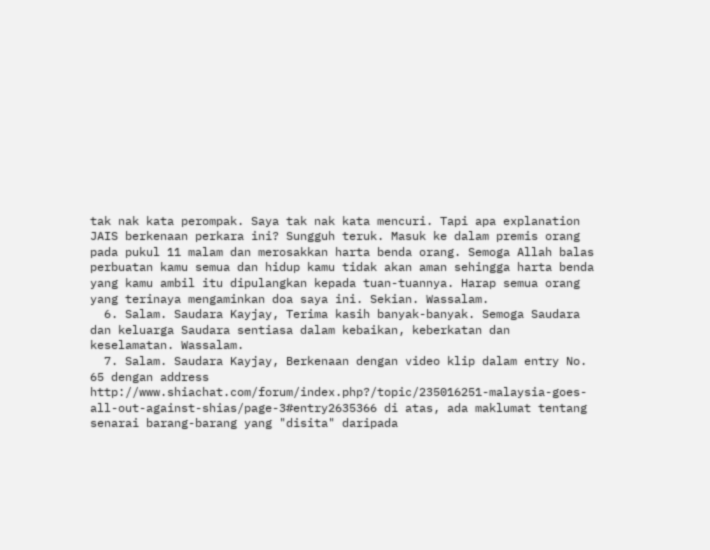tak nak kata perompak. Saya tak nak kata mencuri. Tapi apa explanation JAIS berkenaan perkara ini? Sungguh teruk. Masuk ke dalam premis orang pada pukul 11 malam dan merosakkan harta benda orang. Semoga Allah balas perbuatan kamu semua dan hidup kamu tidak akan aman sehingga harta benda yang kamu ambil itu dipulangkan kepada tuan-tuannya. Harap semua orang yang terinaya mengaminkan doa saya ini. Sekian. Wassalam.
  6. Salam. Saudara Kayjay, Terima kasih banyak-banyak. Semoga Saudara dan keluarga Saudara sentiasa dalam kebaikan, keberkatan dan keselamatan. Wassalam.
  7. Salam. Saudara Kayjay, Berkenaan dengan video klip dalam entry No. 65 dengan address http://www.shiachat.com/forum/index.php?/topic/235016251-malaysia-goes-all-out-against-shias/page-3#entry2635366 di atas, ada maklumat tentang senarai barang-barang yang "disita" daripada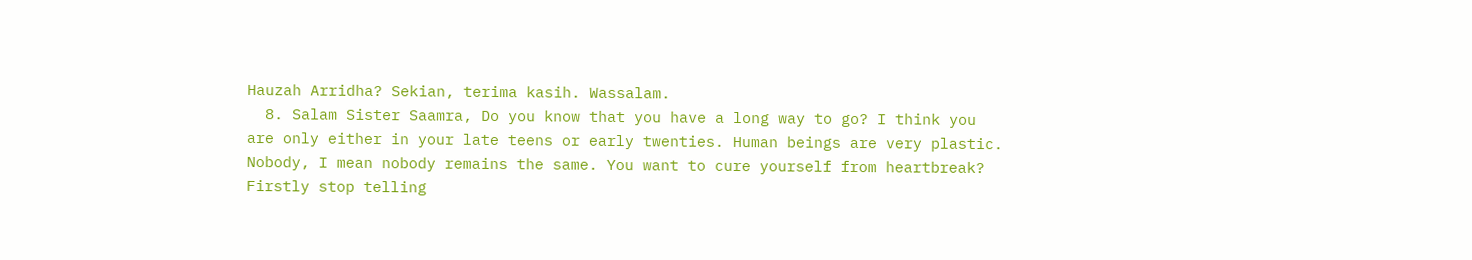Hauzah Arridha? Sekian, terima kasih. Wassalam.
  8. Salam Sister Saamra, Do you know that you have a long way to go? I think you are only either in your late teens or early twenties. Human beings are very plastic. Nobody, I mean nobody remains the same. You want to cure yourself from heartbreak? Firstly stop telling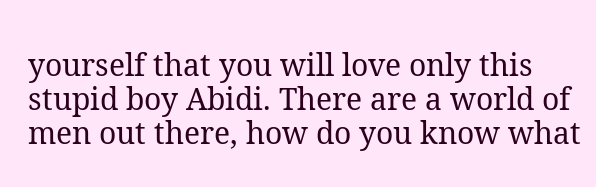yourself that you will love only this stupid boy Abidi. There are a world of men out there, how do you know what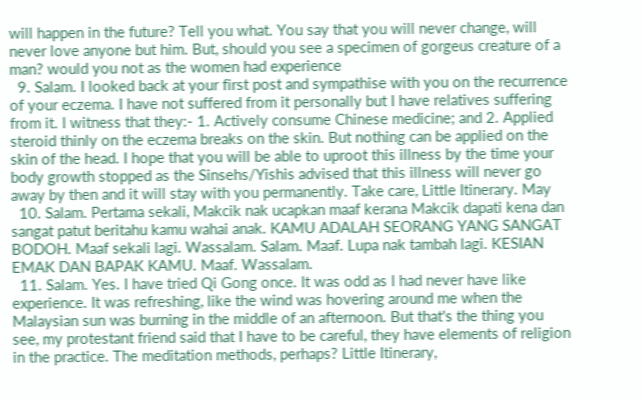will happen in the future? Tell you what. You say that you will never change, will never love anyone but him. But, should you see a specimen of gorgeus creature of a man? would you not as the women had experience
  9. Salam. I looked back at your first post and sympathise with you on the recurrence of your eczema. I have not suffered from it personally but I have relatives suffering from it. I witness that they:- 1. Actively consume Chinese medicine; and 2. Applied steroid thinly on the eczema breaks on the skin. But nothing can be applied on the skin of the head. I hope that you will be able to uproot this illness by the time your body growth stopped as the Sinsehs/Yishis advised that this illness will never go away by then and it will stay with you permanently. Take care, Little Itinerary. May
  10. Salam. Pertama sekali, Makcik nak ucapkan maaf kerana Makcik dapati kena dan sangat patut beritahu kamu wahai anak. KAMU ADALAH SEORANG YANG SANGAT BODOH. Maaf sekali lagi. Wassalam. Salam. Maaf. Lupa nak tambah lagi. KESIAN EMAK DAN BAPAK KAMU. Maaf. Wassalam.
  11. Salam. Yes. I have tried Qi Gong once. It was odd as I had never have like experience. It was refreshing, like the wind was hovering around me when the Malaysian sun was burning in the middle of an afternoon. But that's the thing you see, my protestant friend said that I have to be careful, they have elements of religion in the practice. The meditation methods, perhaps? Little Itinerary,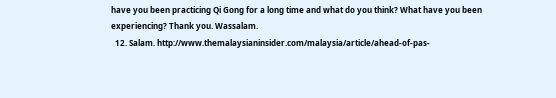have you been practicing Qi Gong for a long time and what do you think? What have you been experiencing? Thank you. Wassalam.
  12. Salam. http://www.themalaysianinsider.com/malaysia/article/ahead-of-pas-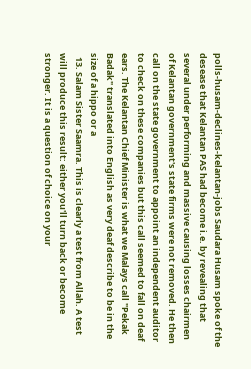polls-husam-declines-kelantan-jobs Saudara Husam spoke of the desease that Kelantan PAS had become i.e. by revealing that several under performing and massive causing losses chairmen of Kelantan government's state firms were not removed. He then call on the state government to appoint an independent auditor to check on these companies but this call seemed to fall on deaf ears. The Kelantan Chief Minister is what we Malays call "Pekak Badak" translated into English as very deaf describe to be in the size of a hippo or a
  13. Salam Sister Saamra. This is clearly a test from Allah. A test will produce this result: either you'll turn back or become stronger. It is a question of choice on your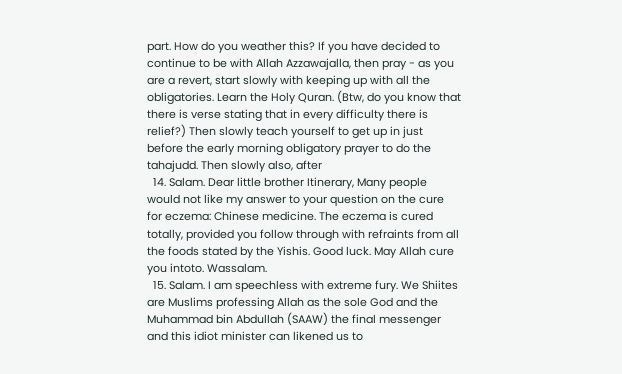part. How do you weather this? If you have decided to continue to be with Allah Azzawajalla, then pray - as you are a revert, start slowly with keeping up with all the obligatories. Learn the Holy Quran. (Btw, do you know that there is verse stating that in every difficulty there is relief?) Then slowly teach yourself to get up in just before the early morning obligatory prayer to do the tahajudd. Then slowly also, after
  14. Salam. Dear little brother Itinerary, Many people would not like my answer to your question on the cure for eczema: Chinese medicine. The eczema is cured totally, provided you follow through with refraints from all the foods stated by the Yishis. Good luck. May Allah cure you intoto. Wassalam.
  15. Salam. I am speechless with extreme fury. We Shiites are Muslims professing Allah as the sole God and the Muhammad bin Abdullah (SAAW) the final messenger and this idiot minister can likened us to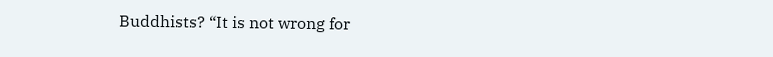Buddhists? “It is not wrong for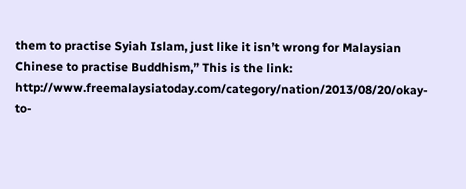them to practise Syiah Islam, just like it isn’t wrong for Malaysian Chinese to practise Buddhism,” This is the link: http://www.freemalaysiatoday.com/category/nation/2013/08/20/okay-to-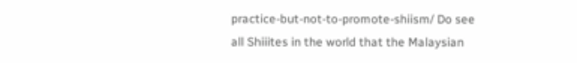practice-but-not-to-promote-shiism/ Do see all Shiiites in the world that the Malaysian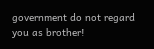government do not regard you as brother!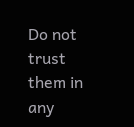Do not trust them in any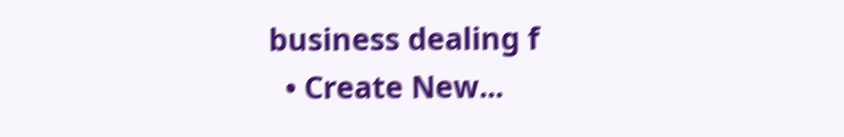business dealing f
  • Create New...